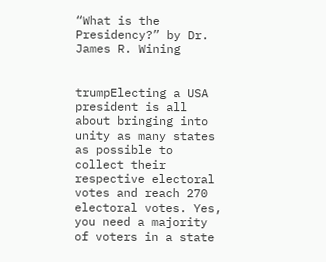“What is the Presidency?” by Dr. James R. Wining


trumpElecting a USA president is all about bringing into unity as many states as possible to collect their respective electoral votes and reach 270 electoral votes. Yes, you need a majority of voters in a state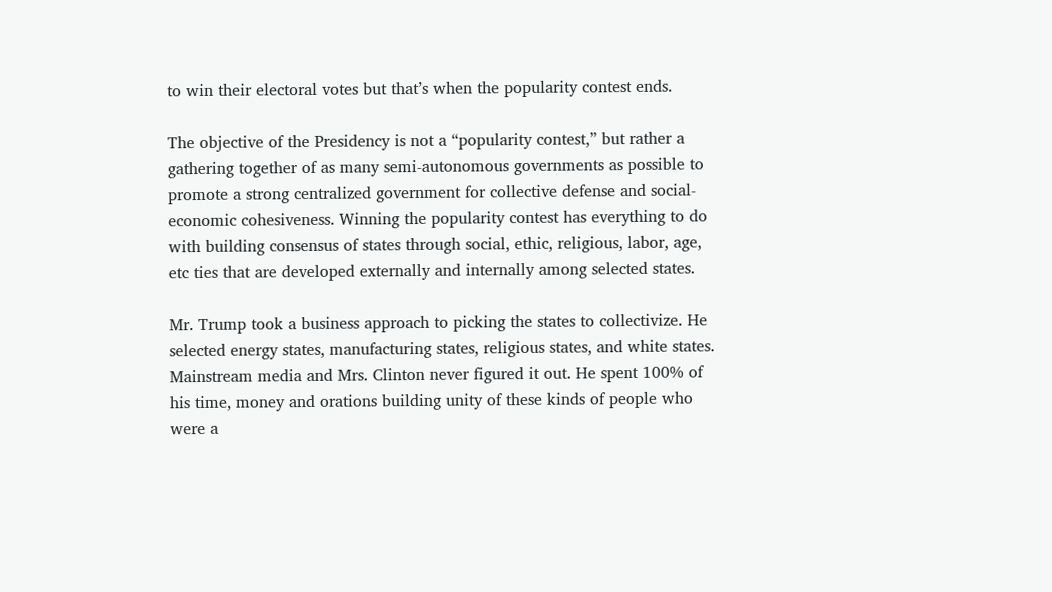to win their electoral votes but that’s when the popularity contest ends.

The objective of the Presidency is not a “popularity contest,” but rather a gathering together of as many semi-autonomous governments as possible to promote a strong centralized government for collective defense and social-economic cohesiveness. Winning the popularity contest has everything to do with building consensus of states through social, ethic, religious, labor, age, etc ties that are developed externally and internally among selected states.

Mr. Trump took a business approach to picking the states to collectivize. He selected energy states, manufacturing states, religious states, and white states. Mainstream media and Mrs. Clinton never figured it out. He spent 100% of his time, money and orations building unity of these kinds of people who were a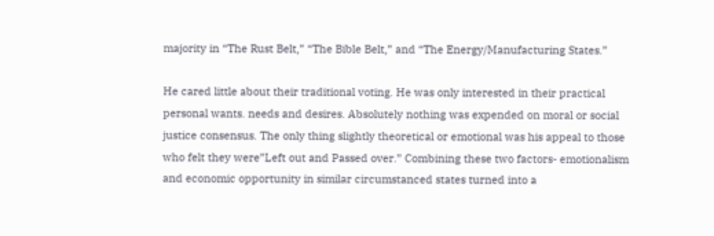majority in “The Rust Belt,” “The Bible Belt,” and “The Energy/Manufacturing States.”

He cared little about their traditional voting. He was only interested in their practical personal wants. needs and desires. Absolutely nothing was expended on moral or social justice consensus. The only thing slightly theoretical or emotional was his appeal to those who felt they were”Left out and Passed over.” Combining these two factors- emotionalism and economic opportunity in similar circumstanced states turned into a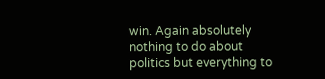win. Again absolutely nothing to do about politics but everything to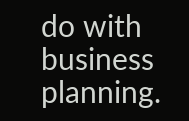do with business planning.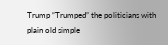Trump “Trumped” the politicians with plain old simple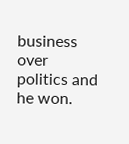business over politics and he won.